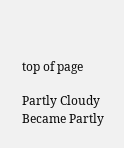top of page

Partly Cloudy Became Partly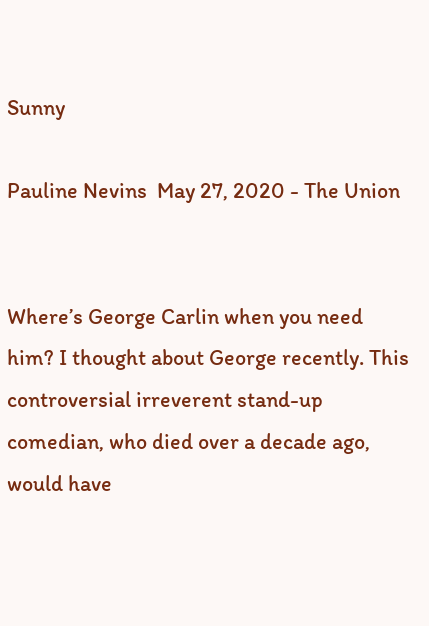Sunny

Pauline Nevins  May 27, 2020 - The Union


Where’s George Carlin when you need him? I thought about George recently. This controversial irreverent stand-up comedian, who died over a decade ago, would have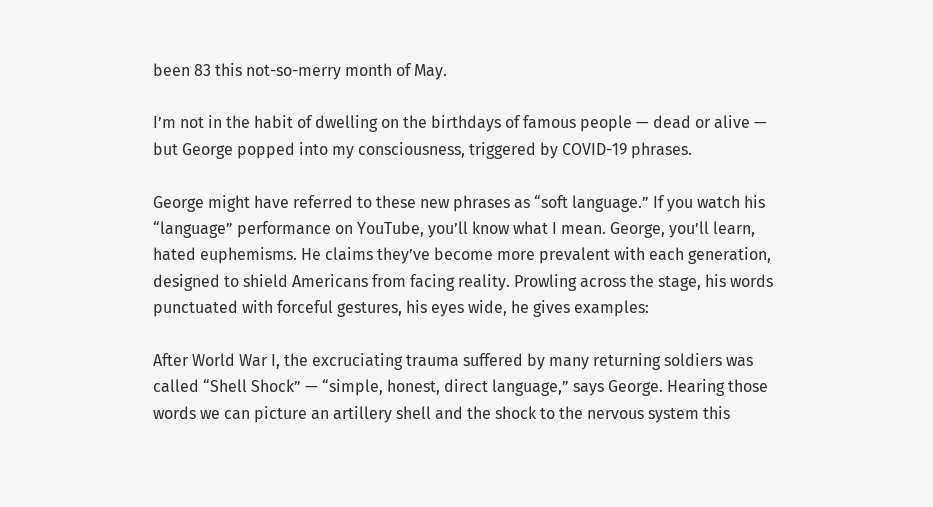been 83 this not-so-merry month of May.

I’m not in the habit of dwelling on the birthdays of famous people — dead or alive — but George popped into my consciousness, triggered by COVID-19 phrases.

George might have referred to these new phrases as “soft language.” If you watch his “language” performance on YouTube, you’ll know what I mean. George, you’ll learn, hated euphemisms. He claims they’ve become more prevalent with each generation, designed to shield Americans from facing reality. Prowling across the stage, his words punctuated with forceful gestures, his eyes wide, he gives examples:

After World War I, the excruciating trauma suffered by many returning soldiers was called “Shell Shock” — “simple, honest, direct language,” says George. Hearing those words we can picture an artillery shell and the shock to the nervous system this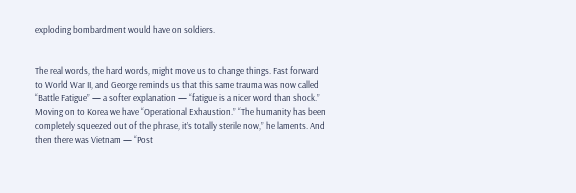exploding bombardment would have on soldiers.


The real words, the hard words, might move us to change things. Fast forward to World War II, and George reminds us that this same trauma was now called “Battle Fatigue” — a softer explanation — “fatigue is a nicer word than shock.” Moving on to Korea we have “Operational Exhaustion.” “The humanity has been completely squeezed out of the phrase, it’s totally sterile now,” he laments. And then there was Vietnam — “Post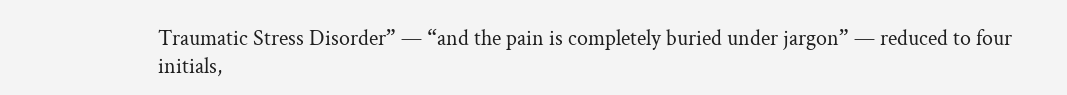Traumatic Stress Disorder” — “and the pain is completely buried under jargon” — reduced to four initials,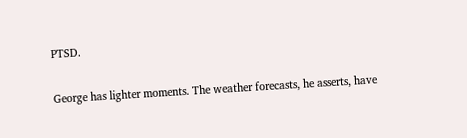PTSD.

George has lighter moments. The weather forecasts, he asserts, have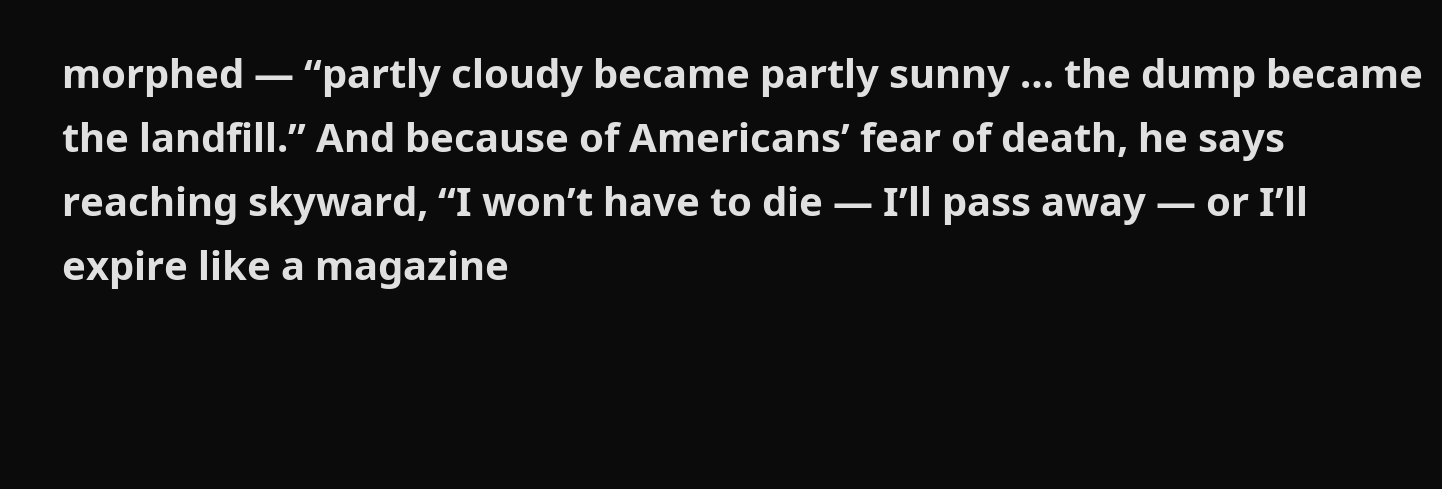morphed — “partly cloudy became partly sunny … the dump became the landfill.” And because of Americans’ fear of death, he says reaching skyward, “I won’t have to die — I’ll pass away — or I’ll expire like a magazine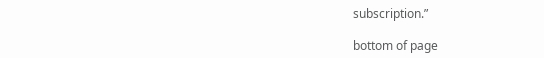subscription.”

bottom of page